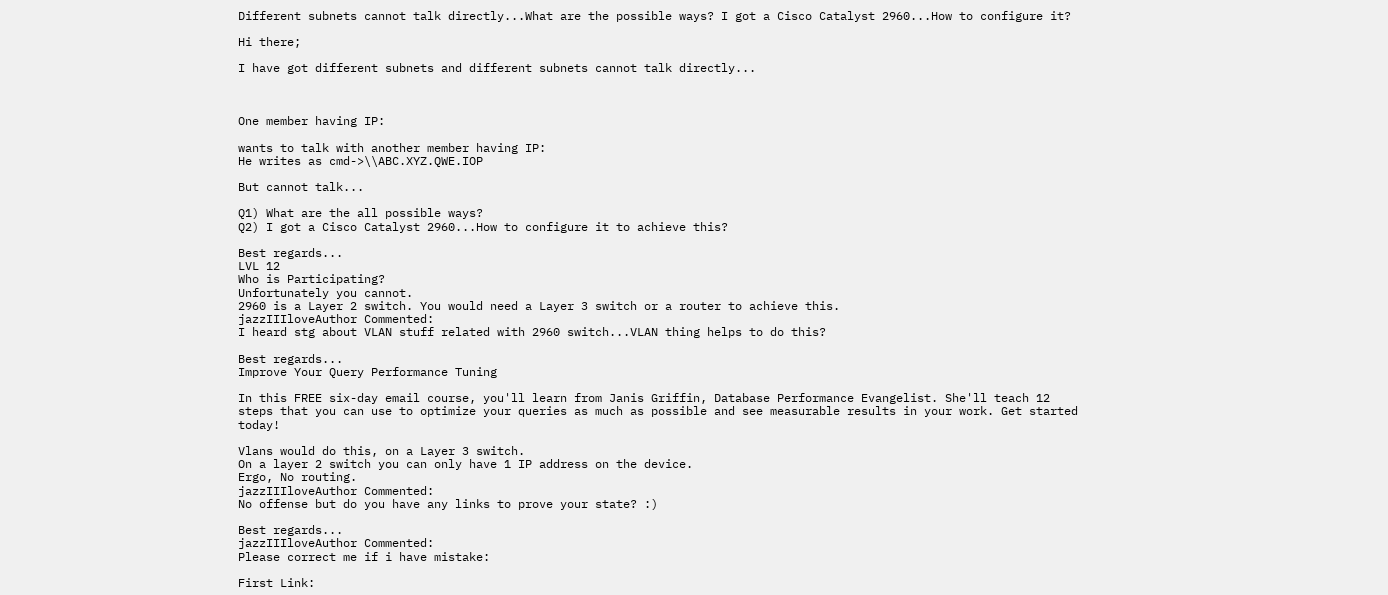Different subnets cannot talk directly...What are the possible ways? I got a Cisco Catalyst 2960...How to configure it?

Hi there;

I have got different subnets and different subnets cannot talk directly...



One member having IP:

wants to talk with another member having IP:
He writes as cmd->\\ABC.XYZ.QWE.IOP

But cannot talk...

Q1) What are the all possible ways?
Q2) I got a Cisco Catalyst 2960...How to configure it to achieve this?

Best regards...
LVL 12
Who is Participating?
Unfortunately you cannot.
2960 is a Layer 2 switch. You would need a Layer 3 switch or a router to achieve this.
jazzIIIloveAuthor Commented:
I heard stg about VLAN stuff related with 2960 switch...VLAN thing helps to do this?

Best regards...
Improve Your Query Performance Tuning

In this FREE six-day email course, you'll learn from Janis Griffin, Database Performance Evangelist. She'll teach 12 steps that you can use to optimize your queries as much as possible and see measurable results in your work. Get started today!

Vlans would do this, on a Layer 3 switch.
On a layer 2 switch you can only have 1 IP address on the device.
Ergo, No routing.
jazzIIIloveAuthor Commented:
No offense but do you have any links to prove your state? :)

Best regards...
jazzIIIloveAuthor Commented:
Please correct me if i have mistake:

First Link: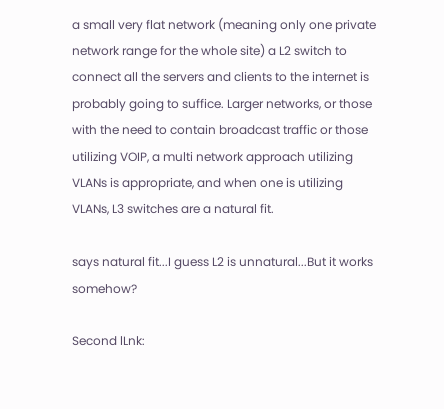a small very flat network (meaning only one private network range for the whole site) a L2 switch to connect all the servers and clients to the internet is probably going to suffice. Larger networks, or those with the need to contain broadcast traffic or those utilizing VOIP, a multi network approach utilizing VLANs is appropriate, and when one is utilizing VLANs, L3 switches are a natural fit.

says natural fit...I guess L2 is unnatural...But it works somehow?

Second lLnk: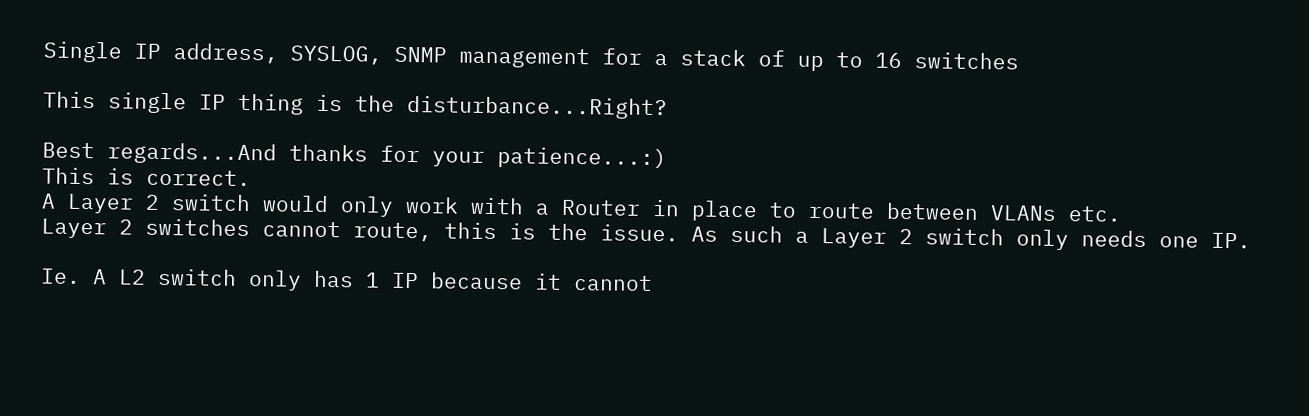Single IP address, SYSLOG, SNMP management for a stack of up to 16 switches

This single IP thing is the disturbance...Right?

Best regards...And thanks for your patience...:)
This is correct.
A Layer 2 switch would only work with a Router in place to route between VLANs etc.
Layer 2 switches cannot route, this is the issue. As such a Layer 2 switch only needs one IP.

Ie. A L2 switch only has 1 IP because it cannot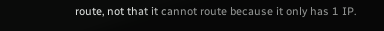route, not that it cannot route because it only has 1 IP.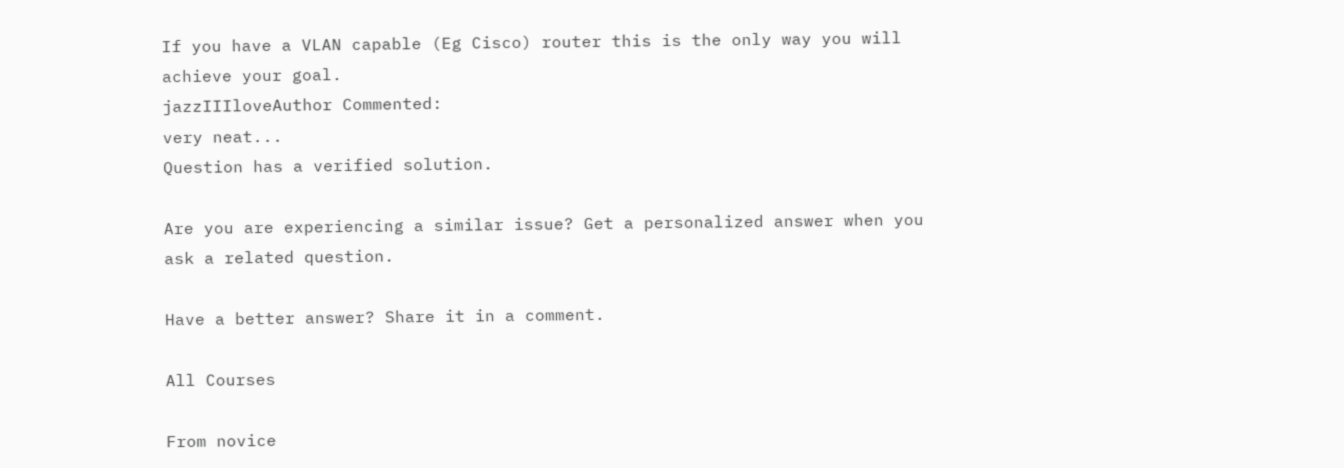If you have a VLAN capable (Eg Cisco) router this is the only way you will achieve your goal.
jazzIIIloveAuthor Commented:
very neat...
Question has a verified solution.

Are you are experiencing a similar issue? Get a personalized answer when you ask a related question.

Have a better answer? Share it in a comment.

All Courses

From novice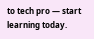to tech pro — start learning today.